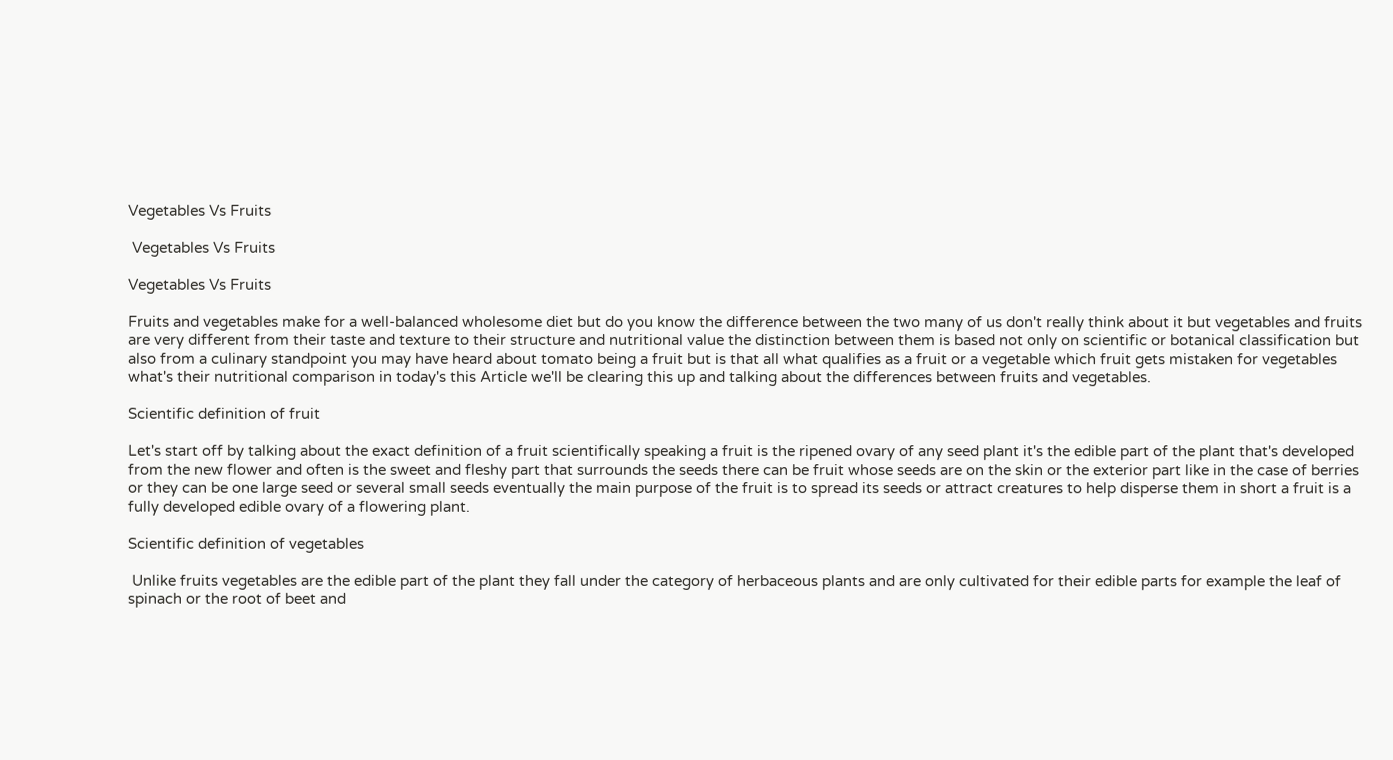Vegetables Vs Fruits

 Vegetables Vs Fruits

Vegetables Vs Fruits

Fruits and vegetables make for a well-balanced wholesome diet but do you know the difference between the two many of us don't really think about it but vegetables and fruits are very different from their taste and texture to their structure and nutritional value the distinction between them is based not only on scientific or botanical classification but also from a culinary standpoint you may have heard about tomato being a fruit but is that all what qualifies as a fruit or a vegetable which fruit gets mistaken for vegetables what's their nutritional comparison in today's this Article we'll be clearing this up and talking about the differences between fruits and vegetables.

Scientific definition of fruit

Let's start off by talking about the exact definition of a fruit scientifically speaking a fruit is the ripened ovary of any seed plant it's the edible part of the plant that's developed from the new flower and often is the sweet and fleshy part that surrounds the seeds there can be fruit whose seeds are on the skin or the exterior part like in the case of berries or they can be one large seed or several small seeds eventually the main purpose of the fruit is to spread its seeds or attract creatures to help disperse them in short a fruit is a fully developed edible ovary of a flowering plant.

Scientific definition of vegetables

 Unlike fruits vegetables are the edible part of the plant they fall under the category of herbaceous plants and are only cultivated for their edible parts for example the leaf of spinach or the root of beet and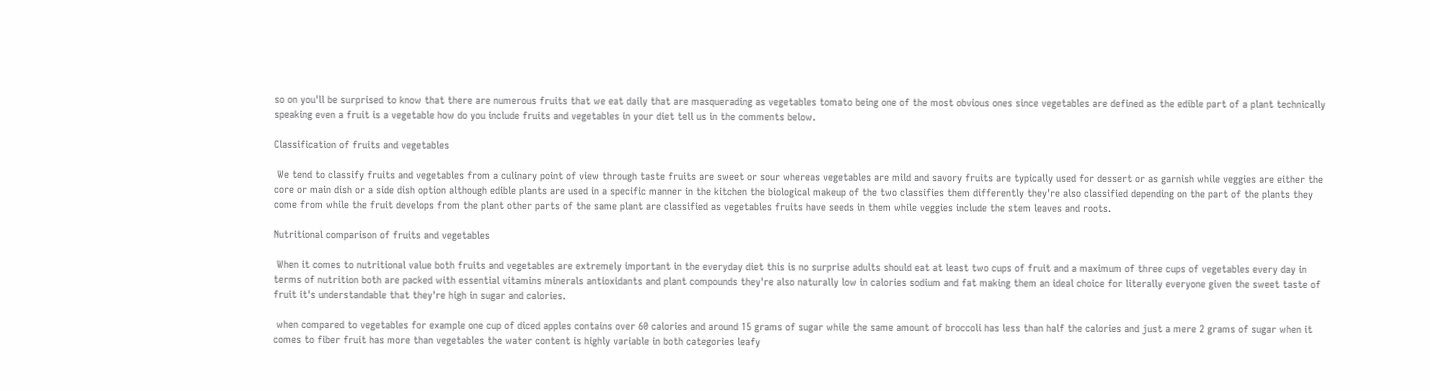so on you'll be surprised to know that there are numerous fruits that we eat daily that are masquerading as vegetables tomato being one of the most obvious ones since vegetables are defined as the edible part of a plant technically speaking even a fruit is a vegetable how do you include fruits and vegetables in your diet tell us in the comments below.

Classification of fruits and vegetables

 We tend to classify fruits and vegetables from a culinary point of view through taste fruits are sweet or sour whereas vegetables are mild and savory fruits are typically used for dessert or as garnish while veggies are either the core or main dish or a side dish option although edible plants are used in a specific manner in the kitchen the biological makeup of the two classifies them differently they're also classified depending on the part of the plants they come from while the fruit develops from the plant other parts of the same plant are classified as vegetables fruits have seeds in them while veggies include the stem leaves and roots.

Nutritional comparison of fruits and vegetables

 When it comes to nutritional value both fruits and vegetables are extremely important in the everyday diet this is no surprise adults should eat at least two cups of fruit and a maximum of three cups of vegetables every day in terms of nutrition both are packed with essential vitamins minerals antioxidants and plant compounds they're also naturally low in calories sodium and fat making them an ideal choice for literally everyone given the sweet taste of fruit it's understandable that they're high in sugar and calories.

 when compared to vegetables for example one cup of diced apples contains over 60 calories and around 15 grams of sugar while the same amount of broccoli has less than half the calories and just a mere 2 grams of sugar when it comes to fiber fruit has more than vegetables the water content is highly variable in both categories leafy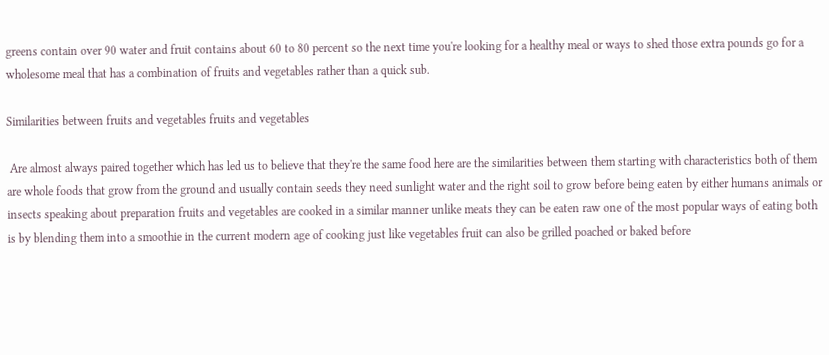greens contain over 90 water and fruit contains about 60 to 80 percent so the next time you're looking for a healthy meal or ways to shed those extra pounds go for a wholesome meal that has a combination of fruits and vegetables rather than a quick sub.

Similarities between fruits and vegetables fruits and vegetables

 Are almost always paired together which has led us to believe that they're the same food here are the similarities between them starting with characteristics both of them are whole foods that grow from the ground and usually contain seeds they need sunlight water and the right soil to grow before being eaten by either humans animals or insects speaking about preparation fruits and vegetables are cooked in a similar manner unlike meats they can be eaten raw one of the most popular ways of eating both is by blending them into a smoothie in the current modern age of cooking just like vegetables fruit can also be grilled poached or baked before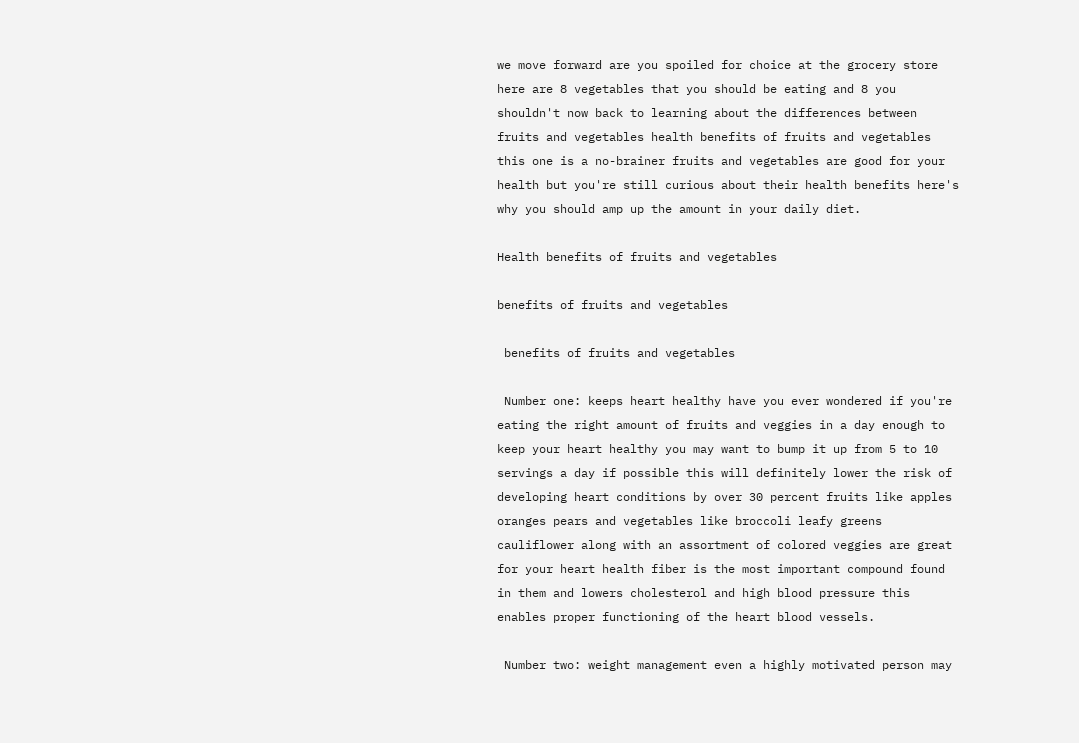we move forward are you spoiled for choice at the grocery store here are 8 vegetables that you should be eating and 8 you shouldn't now back to learning about the differences between fruits and vegetables health benefits of fruits and vegetables this one is a no-brainer fruits and vegetables are good for your health but you're still curious about their health benefits here's why you should amp up the amount in your daily diet.

Health benefits of fruits and vegetables

benefits of fruits and vegetables

 benefits of fruits and vegetables

 Number one: keeps heart healthy have you ever wondered if you're eating the right amount of fruits and veggies in a day enough to keep your heart healthy you may want to bump it up from 5 to 10 servings a day if possible this will definitely lower the risk of developing heart conditions by over 30 percent fruits like apples oranges pears and vegetables like broccoli leafy greens cauliflower along with an assortment of colored veggies are great for your heart health fiber is the most important compound found in them and lowers cholesterol and high blood pressure this enables proper functioning of the heart blood vessels.

 Number two: weight management even a highly motivated person may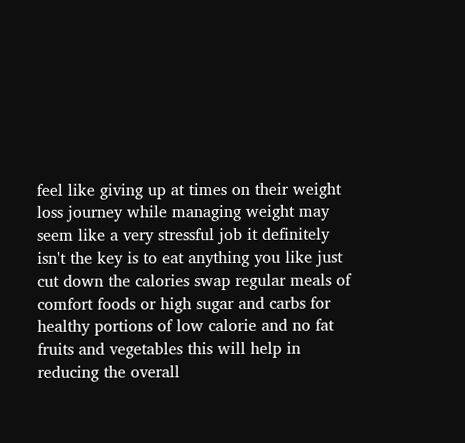feel like giving up at times on their weight loss journey while managing weight may seem like a very stressful job it definitely isn't the key is to eat anything you like just cut down the calories swap regular meals of comfort foods or high sugar and carbs for healthy portions of low calorie and no fat fruits and vegetables this will help in reducing the overall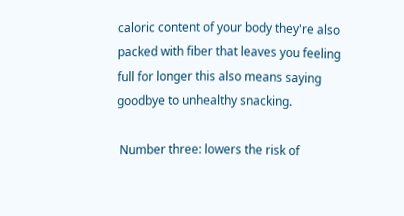caloric content of your body they're also packed with fiber that leaves you feeling full for longer this also means saying goodbye to unhealthy snacking.

 Number three: lowers the risk of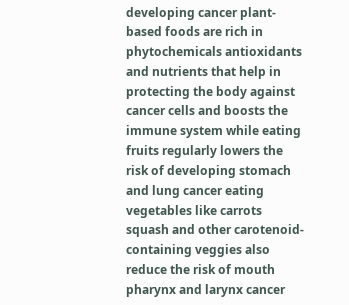developing cancer plant-based foods are rich in phytochemicals antioxidants and nutrients that help in protecting the body against cancer cells and boosts the immune system while eating fruits regularly lowers the risk of developing stomach and lung cancer eating vegetables like carrots squash and other carotenoid-containing veggies also reduce the risk of mouth pharynx and larynx cancer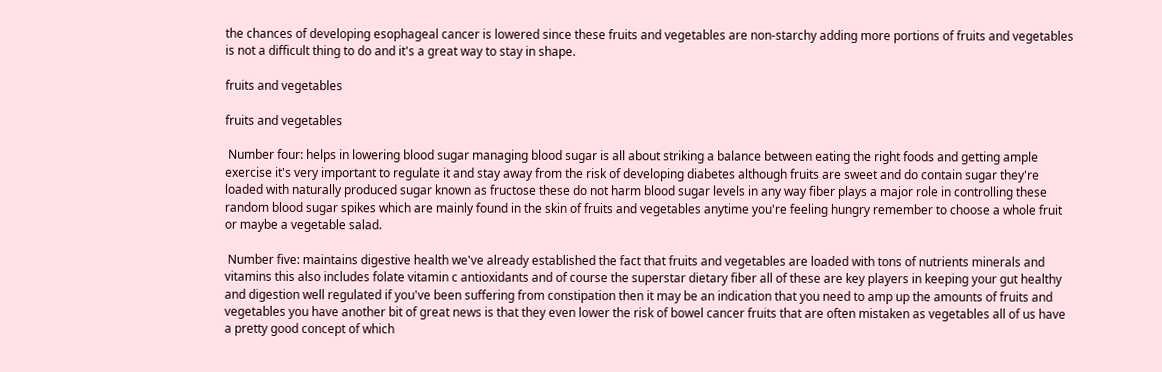the chances of developing esophageal cancer is lowered since these fruits and vegetables are non-starchy adding more portions of fruits and vegetables is not a difficult thing to do and it's a great way to stay in shape.

fruits and vegetables

fruits and vegetables

 Number four: helps in lowering blood sugar managing blood sugar is all about striking a balance between eating the right foods and getting ample exercise it's very important to regulate it and stay away from the risk of developing diabetes although fruits are sweet and do contain sugar they're loaded with naturally produced sugar known as fructose these do not harm blood sugar levels in any way fiber plays a major role in controlling these random blood sugar spikes which are mainly found in the skin of fruits and vegetables anytime you're feeling hungry remember to choose a whole fruit or maybe a vegetable salad.

 Number five: maintains digestive health we've already established the fact that fruits and vegetables are loaded with tons of nutrients minerals and vitamins this also includes folate vitamin c antioxidants and of course the superstar dietary fiber all of these are key players in keeping your gut healthy and digestion well regulated if you've been suffering from constipation then it may be an indication that you need to amp up the amounts of fruits and vegetables you have another bit of great news is that they even lower the risk of bowel cancer fruits that are often mistaken as vegetables all of us have a pretty good concept of which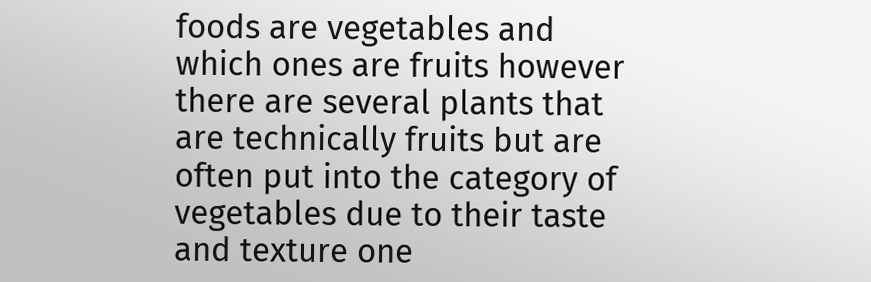foods are vegetables and which ones are fruits however there are several plants that are technically fruits but are often put into the category of vegetables due to their taste and texture one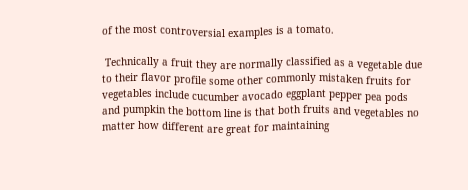of the most controversial examples is a tomato.

 Technically a fruit they are normally classified as a vegetable due to their flavor profile some other commonly mistaken fruits for vegetables include cucumber avocado eggplant pepper pea pods and pumpkin the bottom line is that both fruits and vegetables no matter how different are great for maintaining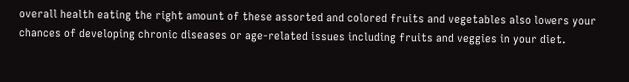overall health eating the right amount of these assorted and colored fruits and vegetables also lowers your chances of developing chronic diseases or age-related issues including fruits and veggies in your diet.